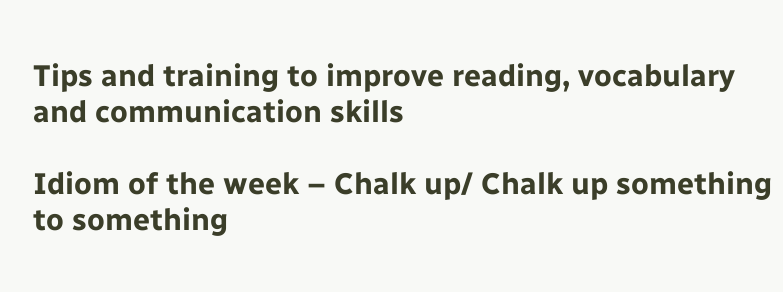Tips and training to improve reading, vocabulary and communication skills

Idiom of the week – Chalk up/ Chalk up something to something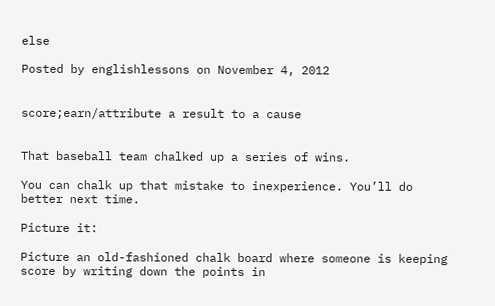else

Posted by englishlessons on November 4, 2012


score;earn/attribute a result to a cause


That baseball team chalked up a series of wins.

You can chalk up that mistake to inexperience. You’ll do better next time.

Picture it:

Picture an old-fashioned chalk board where someone is keeping score by writing down the points in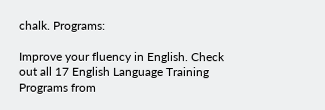chalk. Programs:

Improve your fluency in English. Check out all 17 English Language Training Programs from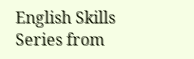English Skills Series from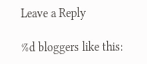Leave a Reply

%d bloggers like this: